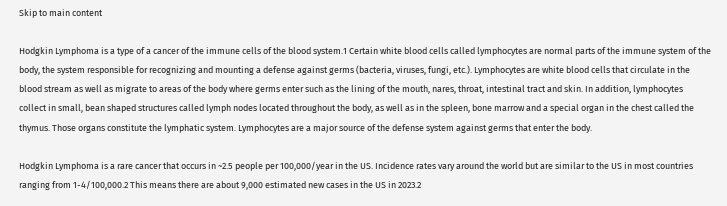Skip to main content

Hodgkin Lymphoma is a type of a cancer of the immune cells of the blood system.1 Certain white blood cells called lymphocytes are normal parts of the immune system of the body, the system responsible for recognizing and mounting a defense against germs (bacteria, viruses, fungi, etc.). Lymphocytes are white blood cells that circulate in the blood stream as well as migrate to areas of the body where germs enter such as the lining of the mouth, nares, throat, intestinal tract and skin. In addition, lymphocytes collect in small, bean shaped structures called lymph nodes located throughout the body, as well as in the spleen, bone marrow and a special organ in the chest called the thymus. Those organs constitute the lymphatic system. Lymphocytes are a major source of the defense system against germs that enter the body.

Hodgkin Lymphoma is a rare cancer that occurs in ~2.5 people per 100,000/year in the US. Incidence rates vary around the world but are similar to the US in most countries ranging from 1-4/100,000.2 This means there are about 9,000 estimated new cases in the US in 2023.2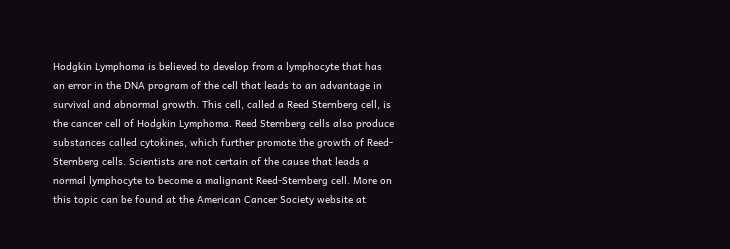Hodgkin Lymphoma is believed to develop from a lymphocyte that has an error in the DNA program of the cell that leads to an advantage in survival and abnormal growth. This cell, called a Reed Sternberg cell, is the cancer cell of Hodgkin Lymphoma. Reed Sternberg cells also produce substances called cytokines, which further promote the growth of Reed-Sternberg cells. Scientists are not certain of the cause that leads a normal lymphocyte to become a malignant Reed-Sternberg cell. More on this topic can be found at the American Cancer Society website at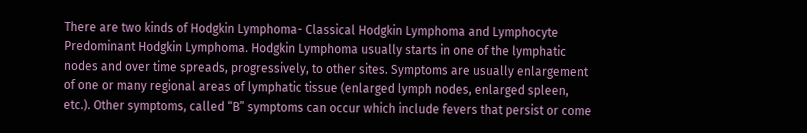There are two kinds of Hodgkin Lymphoma- Classical Hodgkin Lymphoma and Lymphocyte Predominant Hodgkin Lymphoma. Hodgkin Lymphoma usually starts in one of the lymphatic nodes and over time spreads, progressively, to other sites. Symptoms are usually enlargement of one or many regional areas of lymphatic tissue (enlarged lymph nodes, enlarged spleen, etc.). Other symptoms, called “B” symptoms can occur which include fevers that persist or come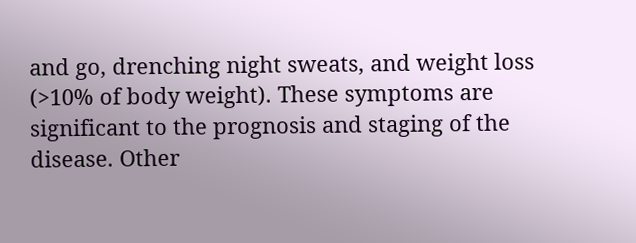and go, drenching night sweats, and weight loss (>10% of body weight). These symptoms are significant to the prognosis and staging of the disease. Other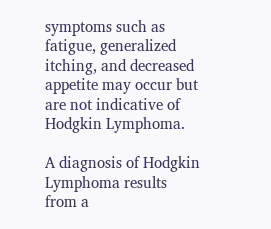symptoms such as fatigue, generalized itching, and decreased appetite may occur but are not indicative of Hodgkin Lymphoma.

A diagnosis of Hodgkin Lymphoma results from a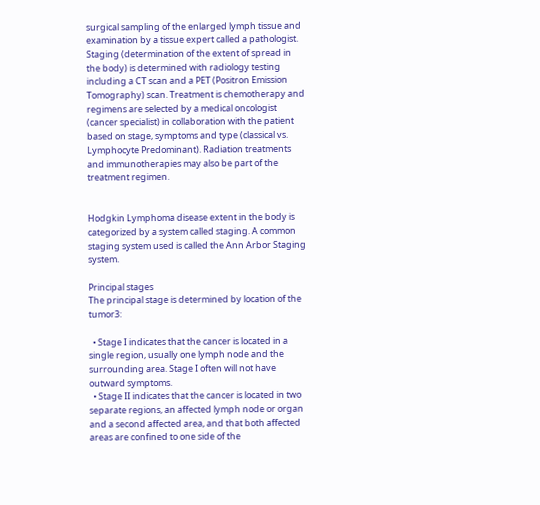surgical sampling of the enlarged lymph tissue and examination by a tissue expert called a pathologist. Staging (determination of the extent of spread in the body) is determined with radiology testing including a CT scan and a PET (Positron Emission Tomography) scan. Treatment is chemotherapy and regimens are selected by a medical oncologist (cancer specialist) in collaboration with the patient based on stage, symptoms and type (classical vs. Lymphocyte Predominant). Radiation treatments and immunotherapies may also be part of the treatment regimen.


Hodgkin Lymphoma disease extent in the body is categorized by a system called staging. A common staging system used is called the Ann Arbor Staging system.

Principal stages
The principal stage is determined by location of the tumor3:

  • Stage I indicates that the cancer is located in a single region, usually one lymph node and the surrounding area. Stage I often will not have outward symptoms.
  • Stage II indicates that the cancer is located in two separate regions, an affected lymph node or organ and a second affected area, and that both affected areas are confined to one side of the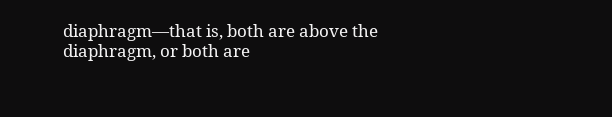diaphragm—that is, both are above the diaphragm, or both are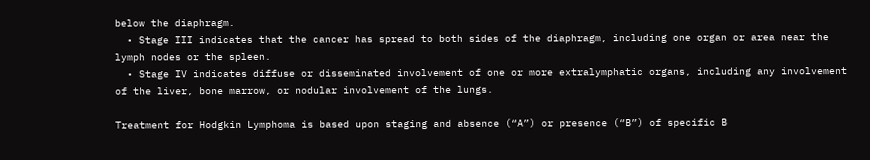below the diaphragm.
  • Stage III indicates that the cancer has spread to both sides of the diaphragm, including one organ or area near the lymph nodes or the spleen.
  • Stage IV indicates diffuse or disseminated involvement of one or more extralymphatic organs, including any involvement of the liver, bone marrow, or nodular involvement of the lungs.

Treatment for Hodgkin Lymphoma is based upon staging and absence (“A”) or presence (“B”) of specific B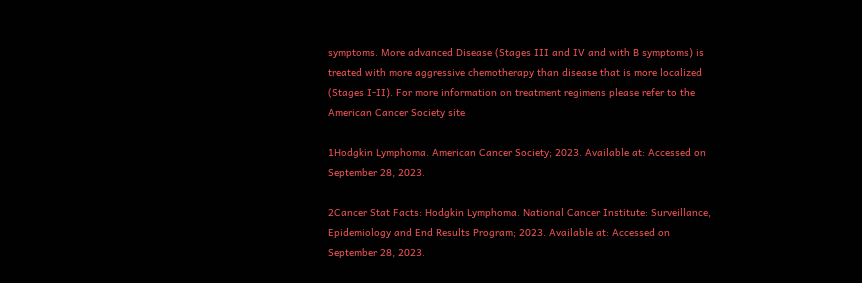symptoms. More advanced Disease (Stages III and IV and with B symptoms) is treated with more aggressive chemotherapy than disease that is more localized (Stages I-II). For more information on treatment regimens please refer to the American Cancer Society site

1Hodgkin Lymphoma. American Cancer Society; 2023. Available at: Accessed on September 28, 2023.

2Cancer Stat Facts: Hodgkin Lymphoma. National Cancer Institute: Surveillance, Epidemiology and End Results Program; 2023. Available at: Accessed on September 28, 2023.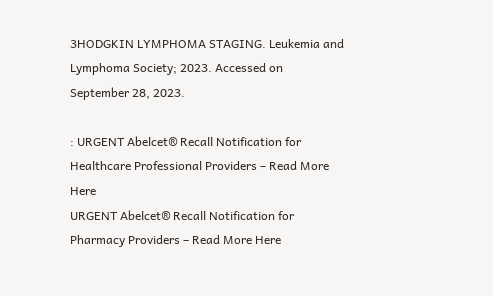3HODGKIN LYMPHOMA STAGING. Leukemia and Lymphoma Society; 2023. Accessed on September 28, 2023.

: URGENT Abelcet® Recall Notification for Healthcare Professional Providers – Read More Here
URGENT Abelcet® Recall Notification for Pharmacy Providers – Read More Here